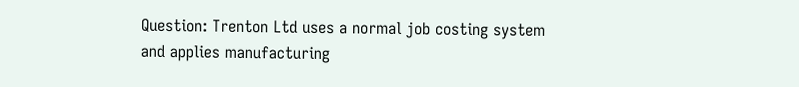Question: Trenton Ltd uses a normal job costing system and applies manufacturing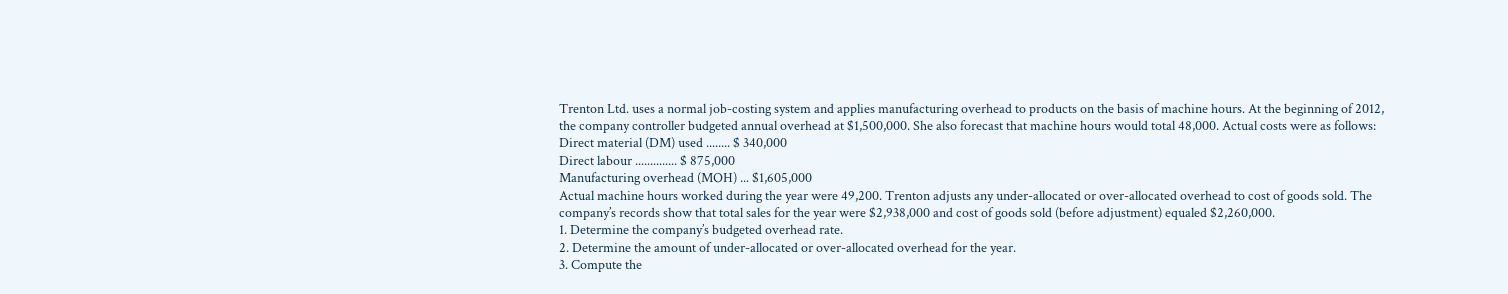Trenton Ltd. uses a normal job-costing system and applies manufacturing overhead to products on the basis of machine hours. At the beginning of 2012, the company controller budgeted annual overhead at $1,500,000. She also forecast that machine hours would total 48,000. Actual costs were as follows:
Direct material (DM) used ........ $ 340,000
Direct labour .............. $ 875,000
Manufacturing overhead (MOH) ... $1,605,000
Actual machine hours worked during the year were 49,200. Trenton adjusts any under-allocated or over-allocated overhead to cost of goods sold. The company’s records show that total sales for the year were $2,938,000 and cost of goods sold (before adjustment) equaled $2,260,000.
1. Determine the company’s budgeted overhead rate.
2. Determine the amount of under-allocated or over-allocated overhead for the year.
3. Compute the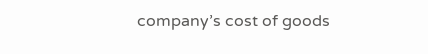company’s cost of goods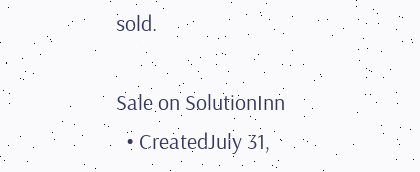sold.

Sale on SolutionInn
  • CreatedJuly 31,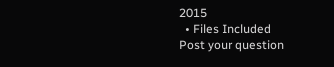2015
  • Files Included
Post your question